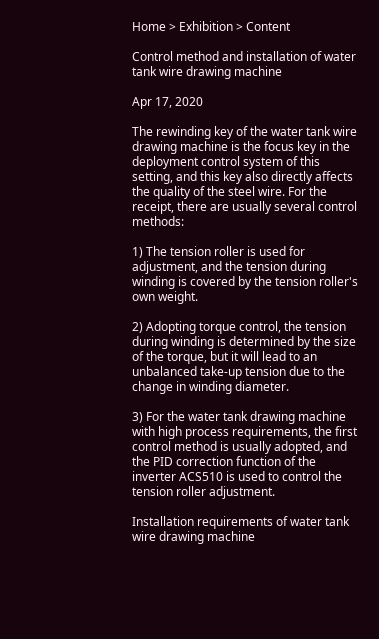Home > Exhibition > Content

Control method and installation of water tank wire drawing machine

Apr 17, 2020

The rewinding key of the water tank wire drawing machine is the focus key in the deployment control system of this setting, and this key also directly affects the quality of the steel wire. For the receipt, there are usually several control methods:

1) The tension roller is used for adjustment, and the tension during winding is covered by the tension roller's own weight.

2) Adopting torque control, the tension during winding is determined by the size of the torque, but it will lead to an unbalanced take-up tension due to the change in winding diameter.

3) For the water tank drawing machine with high process requirements, the first control method is usually adopted, and the PID correction function of the inverter ACS510 is used to control the tension roller adjustment.

Installation requirements of water tank wire drawing machine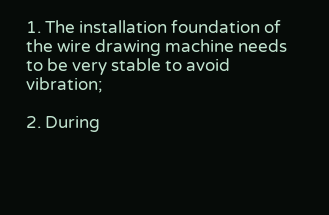1. The installation foundation of the wire drawing machine needs to be very stable to avoid vibration;

2. During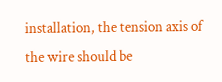installation, the tension axis of the wire should be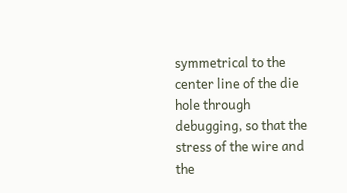symmetrical to the center line of the die hole through debugging, so that the stress of the wire and the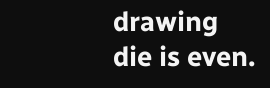drawing die is even.